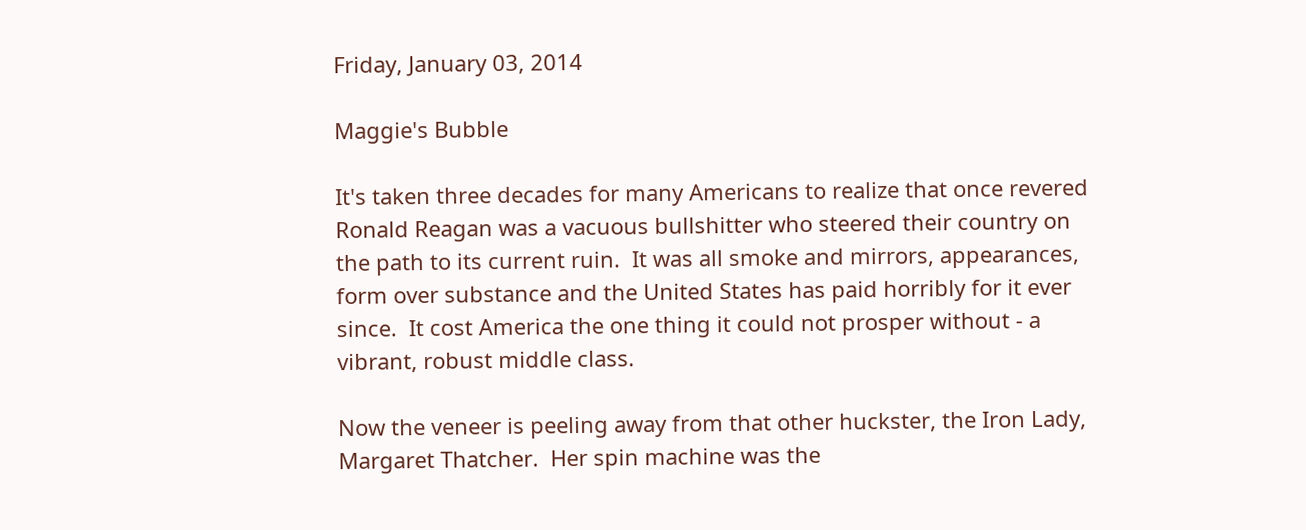Friday, January 03, 2014

Maggie's Bubble

It's taken three decades for many Americans to realize that once revered Ronald Reagan was a vacuous bullshitter who steered their country on the path to its current ruin.  It was all smoke and mirrors, appearances, form over substance and the United States has paid horribly for it ever since.  It cost America the one thing it could not prosper without - a vibrant, robust middle class.

Now the veneer is peeling away from that other huckster, the Iron Lady, Margaret Thatcher.  Her spin machine was the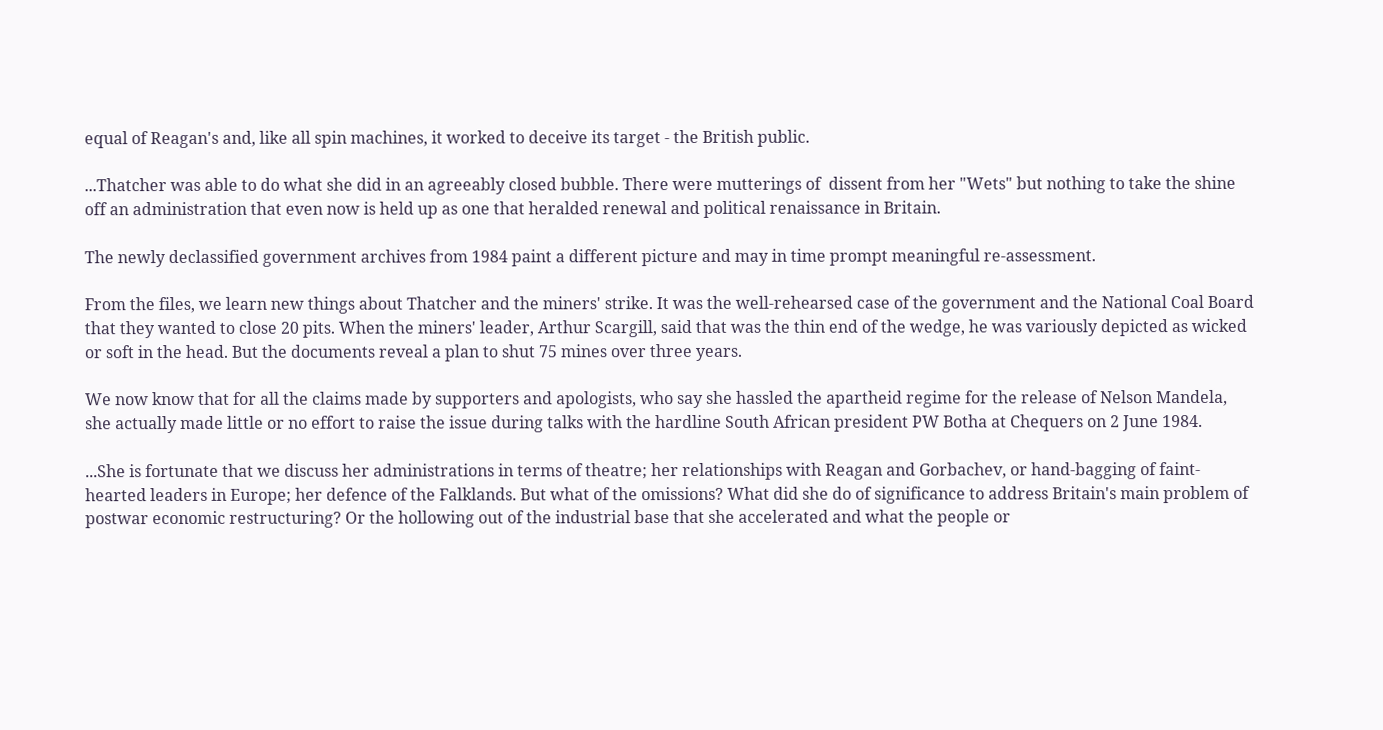equal of Reagan's and, like all spin machines, it worked to deceive its target - the British public.

...Thatcher was able to do what she did in an agreeably closed bubble. There were mutterings of  dissent from her "Wets" but nothing to take the shine off an administration that even now is held up as one that heralded renewal and political renaissance in Britain.

The newly declassified government archives from 1984 paint a different picture and may in time prompt meaningful re-assessment.

From the files, we learn new things about Thatcher and the miners' strike. It was the well-rehearsed case of the government and the National Coal Board that they wanted to close 20 pits. When the miners' leader, Arthur Scargill, said that was the thin end of the wedge, he was variously depicted as wicked or soft in the head. But the documents reveal a plan to shut 75 mines over three years.

We now know that for all the claims made by supporters and apologists, who say she hassled the apartheid regime for the release of Nelson Mandela, she actually made little or no effort to raise the issue during talks with the hardline South African president PW Botha at Chequers on 2 June 1984.

...She is fortunate that we discuss her administrations in terms of theatre; her relationships with Reagan and Gorbachev, or hand-bagging of faint-hearted leaders in Europe; her defence of the Falklands. But what of the omissions? What did she do of significance to address Britain's main problem of postwar economic restructuring? Or the hollowing out of the industrial base that she accelerated and what the people or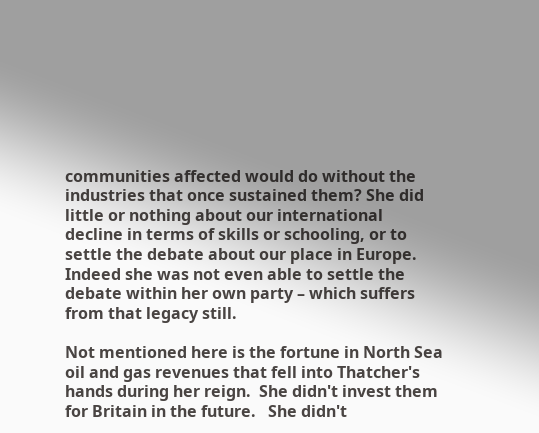communities affected would do without the industries that once sustained them? She did little or nothing about our international decline in terms of skills or schooling, or to settle the debate about our place in Europe. Indeed she was not even able to settle the debate within her own party – which suffers from that legacy still.

Not mentioned here is the fortune in North Sea oil and gas revenues that fell into Thatcher's hands during her reign.  She didn't invest them for Britain in the future.   She didn't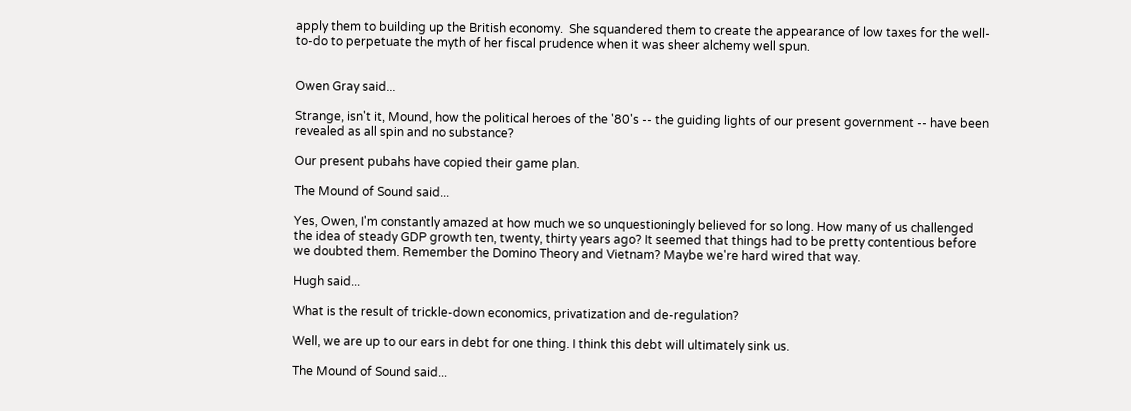apply them to building up the British economy.  She squandered them to create the appearance of low taxes for the well-to-do to perpetuate the myth of her fiscal prudence when it was sheer alchemy well spun.


Owen Gray said...

Strange, isn't it, Mound, how the political heroes of the '80's -- the guiding lights of our present government -- have been revealed as all spin and no substance?

Our present pubahs have copied their game plan.

The Mound of Sound said...

Yes, Owen, I'm constantly amazed at how much we so unquestioningly believed for so long. How many of us challenged the idea of steady GDP growth ten, twenty, thirty years ago? It seemed that things had to be pretty contentious before we doubted them. Remember the Domino Theory and Vietnam? Maybe we're hard wired that way.

Hugh said...

What is the result of trickle-down economics, privatization and de-regulation?

Well, we are up to our ears in debt for one thing. I think this debt will ultimately sink us.

The Mound of Sound said...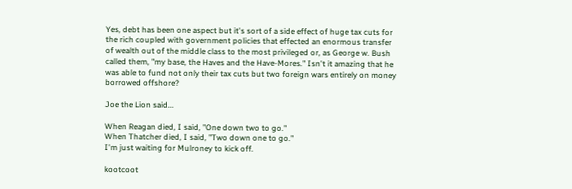Yes, debt has been one aspect but it's sort of a side effect of huge tax cuts for the rich coupled with government policies that effected an enormous transfer of wealth out of the middle class to the most privileged or, as George w. Bush called them, "my base, the Haves and the Have-Mores." Isn't it amazing that he was able to fund not only their tax cuts but two foreign wars entirely on money borrowed offshore?

Joe the Lion said...

When Reagan died, I said, "One down two to go."
When Thatcher died, I said, "Two down one to go."
I'm just waiting for Mulroney to kick off.

kootcoot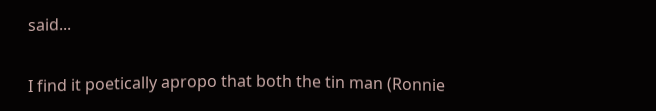said...

I find it poetically apropo that both the tin man (Ronnie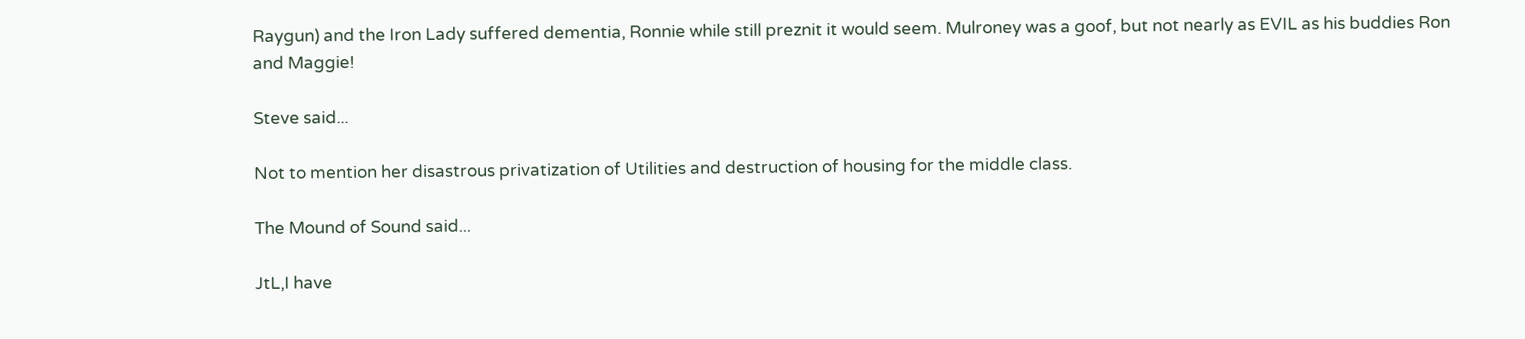Raygun) and the Iron Lady suffered dementia, Ronnie while still preznit it would seem. Mulroney was a goof, but not nearly as EVIL as his buddies Ron and Maggie!

Steve said...

Not to mention her disastrous privatization of Utilities and destruction of housing for the middle class.

The Mound of Sound said...

JtL,I have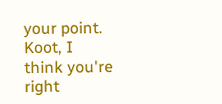your point. Koot, I think you're right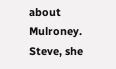about Mulroney. Steve, she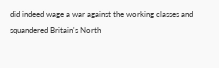did indeed wage a war against the working classes and squandered Britain's North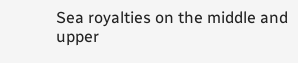Sea royalties on the middle and upper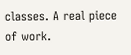classes. A real piece of work.